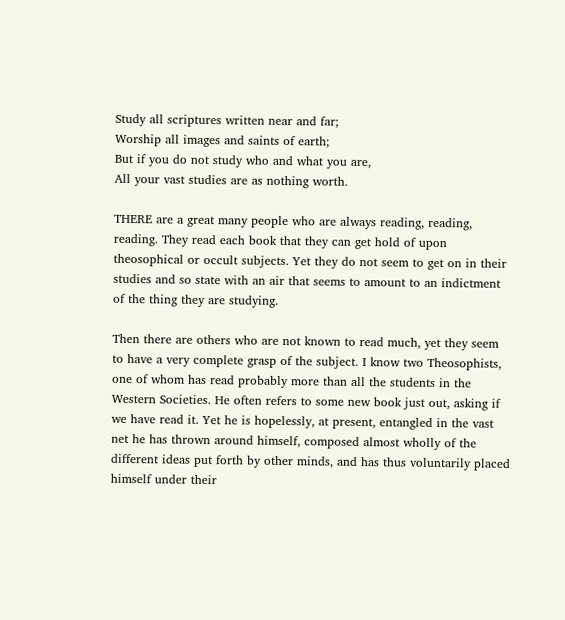Study all scriptures written near and far;
Worship all images and saints of earth;
But if you do not study who and what you are,
All your vast studies are as nothing worth.

THERE are a great many people who are always reading, reading, reading. They read each book that they can get hold of upon theosophical or occult subjects. Yet they do not seem to get on in their studies and so state with an air that seems to amount to an indictment of the thing they are studying.

Then there are others who are not known to read much, yet they seem to have a very complete grasp of the subject. I know two Theosophists, one of whom has read probably more than all the students in the Western Societies. He often refers to some new book just out, asking if we have read it. Yet he is hopelessly, at present, entangled in the vast net he has thrown around himself, composed almost wholly of the different ideas put forth by other minds, and has thus voluntarily placed himself under their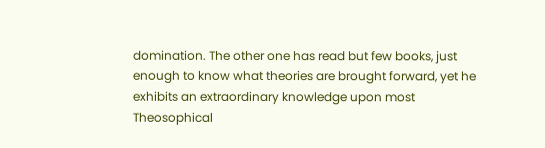domination. The other one has read but few books, just enough to know what theories are brought forward, yet he exhibits an extraordinary knowledge upon most Theosophical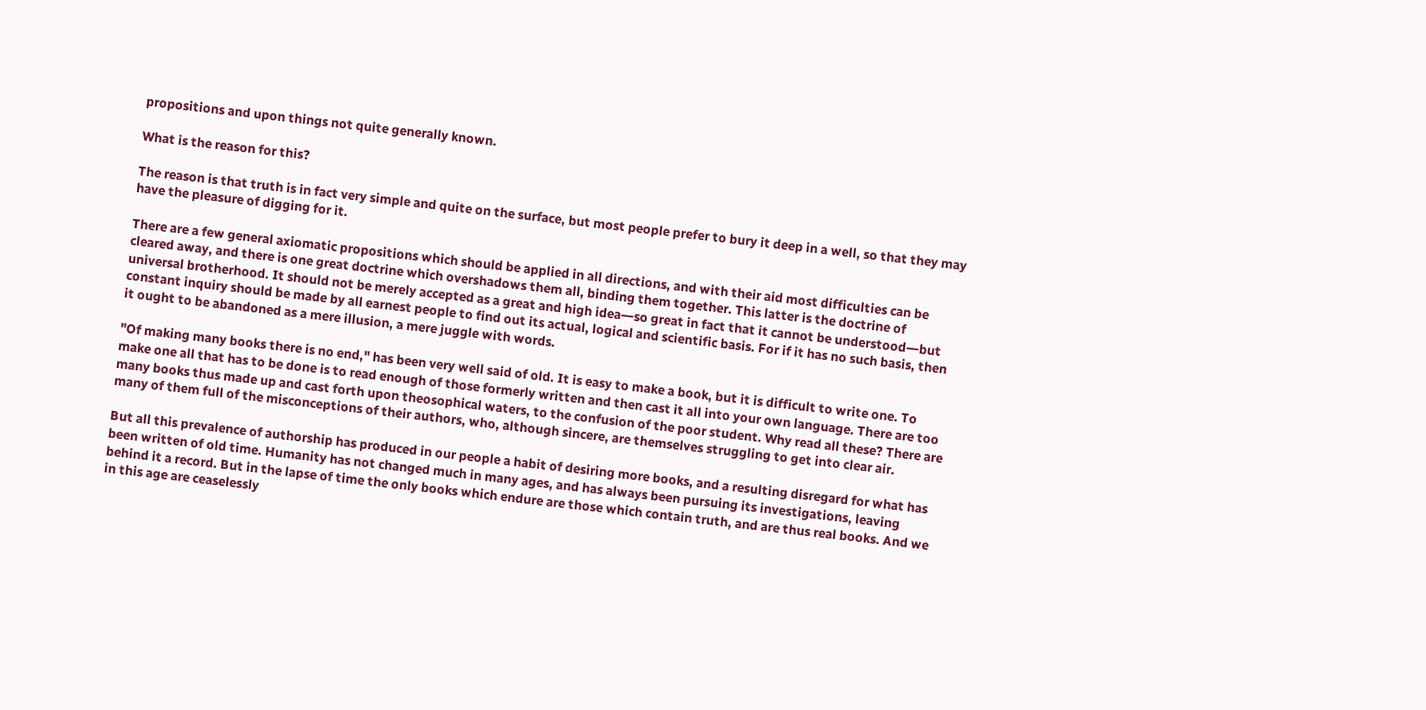propositions and upon things not quite generally known.

What is the reason for this?

The reason is that truth is in fact very simple and quite on the surface, but most people prefer to bury it deep in a well, so that they may have the pleasure of digging for it.

There are a few general axiomatic propositions which should be applied in all directions, and with their aid most difficulties can be cleared away, and there is one great doctrine which overshadows them all, binding them together. This latter is the doctrine of universal brotherhood. It should not be merely accepted as a great and high idea―so great in fact that it cannot be understood―but constant inquiry should be made by all earnest people to find out its actual, logical and scientific basis. For if it has no such basis, then it ought to be abandoned as a mere illusion, a mere juggle with words.

"Of making many books there is no end," has been very well said of old. It is easy to make a book, but it is difficult to write one. To make one all that has to be done is to read enough of those formerly written and then cast it all into your own language. There are too many books thus made up and cast forth upon theosophical waters, to the confusion of the poor student. Why read all these? There are many of them full of the misconceptions of their authors, who, although sincere, are themselves struggling to get into clear air.

But all this prevalence of authorship has produced in our people a habit of desiring more books, and a resulting disregard for what has been written of old time. Humanity has not changed much in many ages, and has always been pursuing its investigations, leaving behind it a record. But in the lapse of time the only books which endure are those which contain truth, and are thus real books. And we in this age are ceaselessly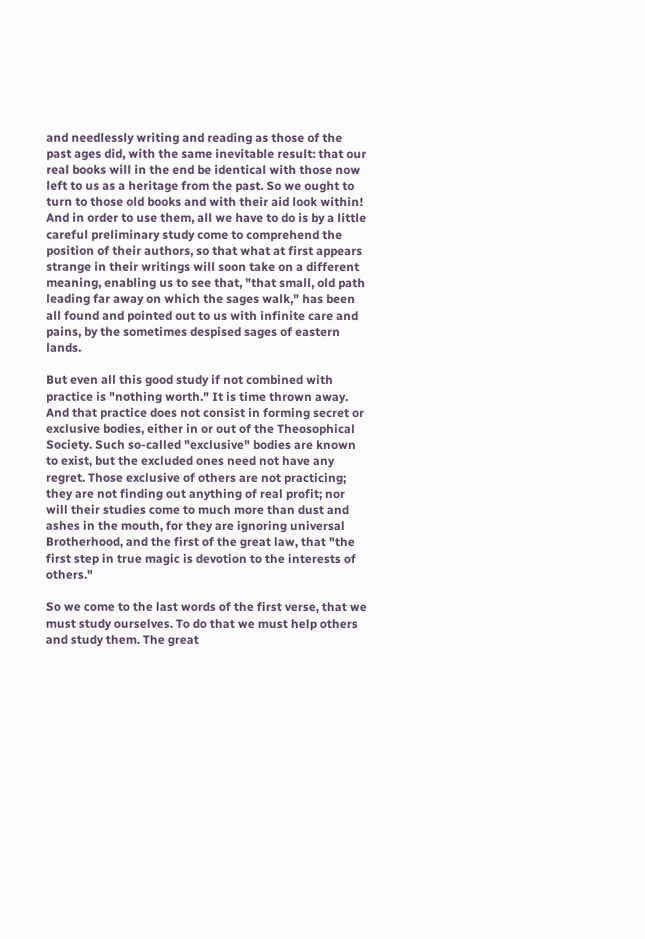and needlessly writing and reading as those of the past ages did, with the same inevitable result: that our real books will in the end be identical with those now left to us as a heritage from the past. So we ought to turn to those old books and with their aid look within! And in order to use them, all we have to do is by a little careful preliminary study come to comprehend the position of their authors, so that what at first appears strange in their writings will soon take on a different meaning, enabling us to see that, "that small, old path leading far away on which the sages walk," has been all found and pointed out to us with infinite care and pains, by the sometimes despised sages of eastern lands.

But even all this good study if not combined with practice is "nothing worth." It is time thrown away. And that practice does not consist in forming secret or exclusive bodies, either in or out of the Theosophical Society. Such so-called "exclusive" bodies are known to exist, but the excluded ones need not have any regret. Those exclusive of others are not practicing; they are not finding out anything of real profit; nor will their studies come to much more than dust and ashes in the mouth, for they are ignoring universal Brotherhood, and the first of the great law, that "the first step in true magic is devotion to the interests of others."

So we come to the last words of the first verse, that we must study ourselves. To do that we must help others and study them. The great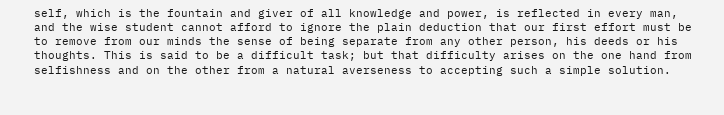self, which is the fountain and giver of all knowledge and power, is reflected in every man, and the wise student cannot afford to ignore the plain deduction that our first effort must be to remove from our minds the sense of being separate from any other person, his deeds or his thoughts. This is said to be a difficult task; but that difficulty arises on the one hand from selfishness and on the other from a natural averseness to accepting such a simple solution.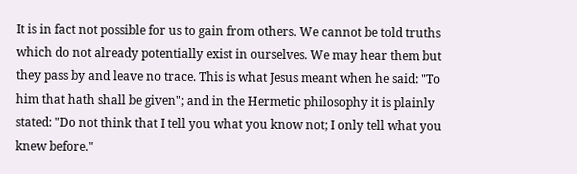It is in fact not possible for us to gain from others. We cannot be told truths which do not already potentially exist in ourselves. We may hear them but they pass by and leave no trace. This is what Jesus meant when he said: "To him that hath shall be given"; and in the Hermetic philosophy it is plainly stated: "Do not think that I tell you what you know not; I only tell what you knew before."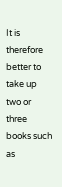It is therefore better to take up two or three books such as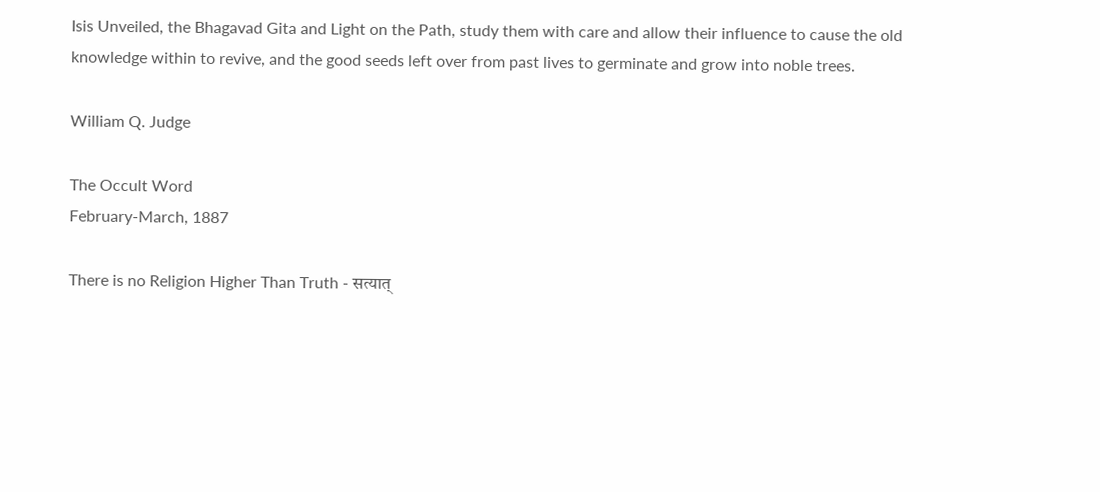Isis Unveiled, the Bhagavad Gita and Light on the Path, study them with care and allow their influence to cause the old knowledge within to revive, and the good seeds left over from past lives to germinate and grow into noble trees.

William Q. Judge

The Occult Word
February-March, 1887

There is no Religion Higher Than Truth - सत्यात्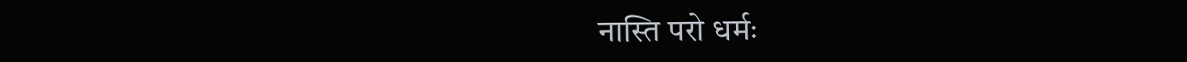नास्ति परो धर्मः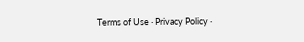Terms of Use · Privacy Policy ·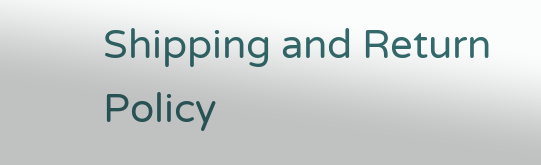Shipping and Return Policy